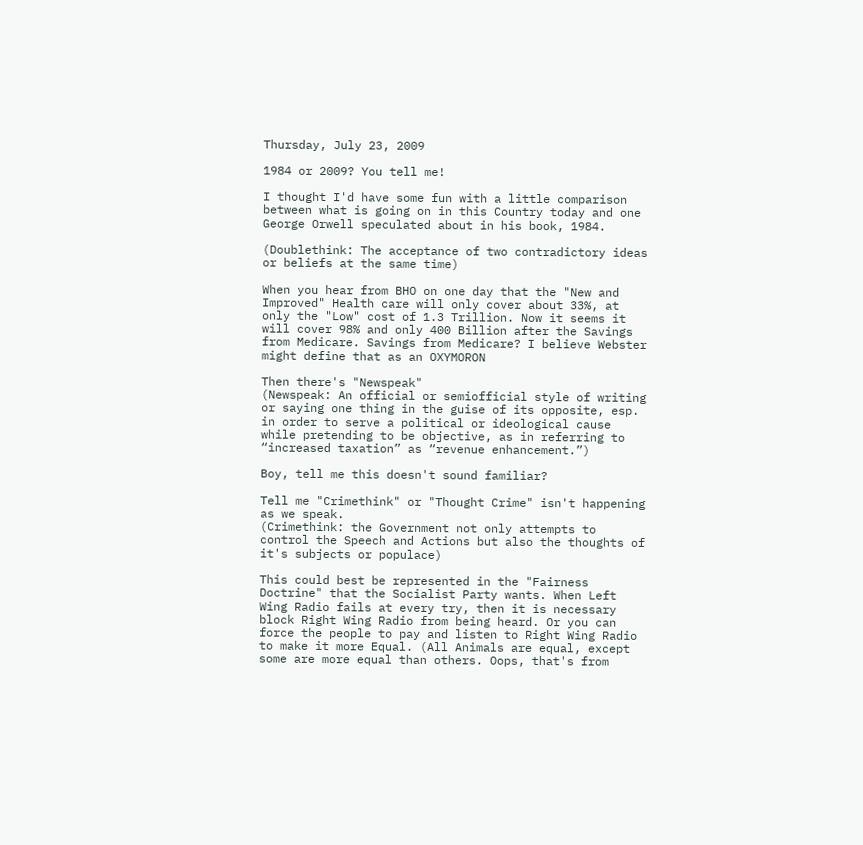Thursday, July 23, 2009

1984 or 2009? You tell me!

I thought I'd have some fun with a little comparison between what is going on in this Country today and one George Orwell speculated about in his book, 1984.

(Doublethink: The acceptance of two contradictory ideas or beliefs at the same time)

When you hear from BHO on one day that the "New and Improved" Health care will only cover about 33%, at only the "Low" cost of 1.3 Trillion. Now it seems it will cover 98% and only 400 Billion after the Savings from Medicare. Savings from Medicare? I believe Webster might define that as an OXYMORON

Then there's "Newspeak"
(Newspeak: An official or semiofficial style of writing or saying one thing in the guise of its opposite, esp. in order to serve a political or ideological cause while pretending to be objective, as in referring to “increased taxation” as “revenue enhancement.”)

Boy, tell me this doesn't sound familiar?

Tell me "Crimethink" or "Thought Crime" isn't happening as we speak.
(Crimethink: the Government not only attempts to control the Speech and Actions but also the thoughts of it's subjects or populace)

This could best be represented in the "Fairness Doctrine" that the Socialist Party wants. When Left Wing Radio fails at every try, then it is necessary block Right Wing Radio from being heard. Or you can force the people to pay and listen to Right Wing Radio to make it more Equal. (All Animals are equal, except some are more equal than others. Oops, that's from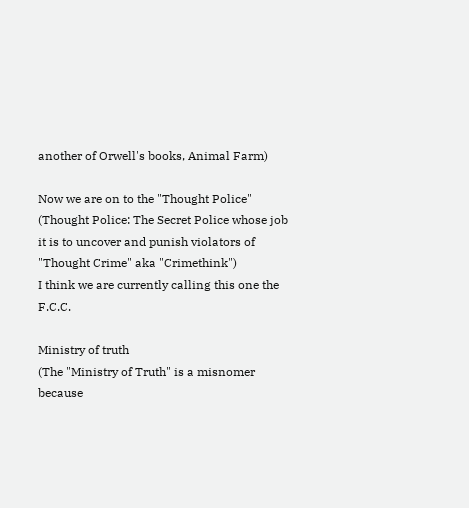another of Orwell's books, Animal Farm)

Now we are on to the "Thought Police"
(Thought Police: The Secret Police whose job it is to uncover and punish violators of "Thought Crime" aka "Crimethink")
I think we are currently calling this one the F.C.C.

Ministry of truth
(The "Ministry of Truth" is a misnomer because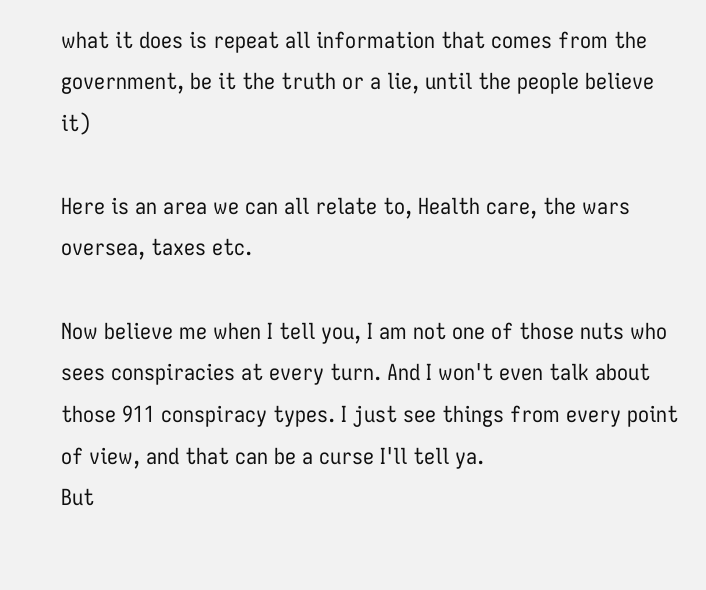what it does is repeat all information that comes from the government, be it the truth or a lie, until the people believe it)

Here is an area we can all relate to, Health care, the wars oversea, taxes etc.

Now believe me when I tell you, I am not one of those nuts who sees conspiracies at every turn. And I won't even talk about those 911 conspiracy types. I just see things from every point of view, and that can be a curse I'll tell ya.
But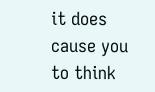it does cause you to think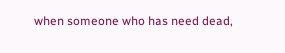when someone who has need dead,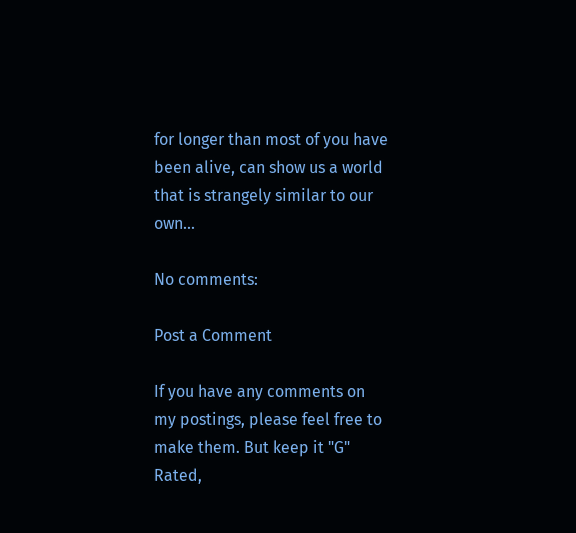for longer than most of you have been alive, can show us a world that is strangely similar to our own...

No comments:

Post a Comment

If you have any comments on my postings, please feel free to make them. But keep it "G" Rated,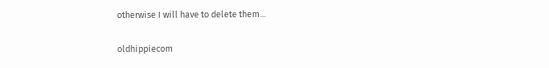otherwise I will have to delete them...

oldhippiecom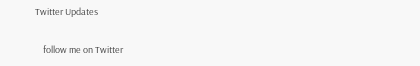Twitter Updates

    follow me on Twitter